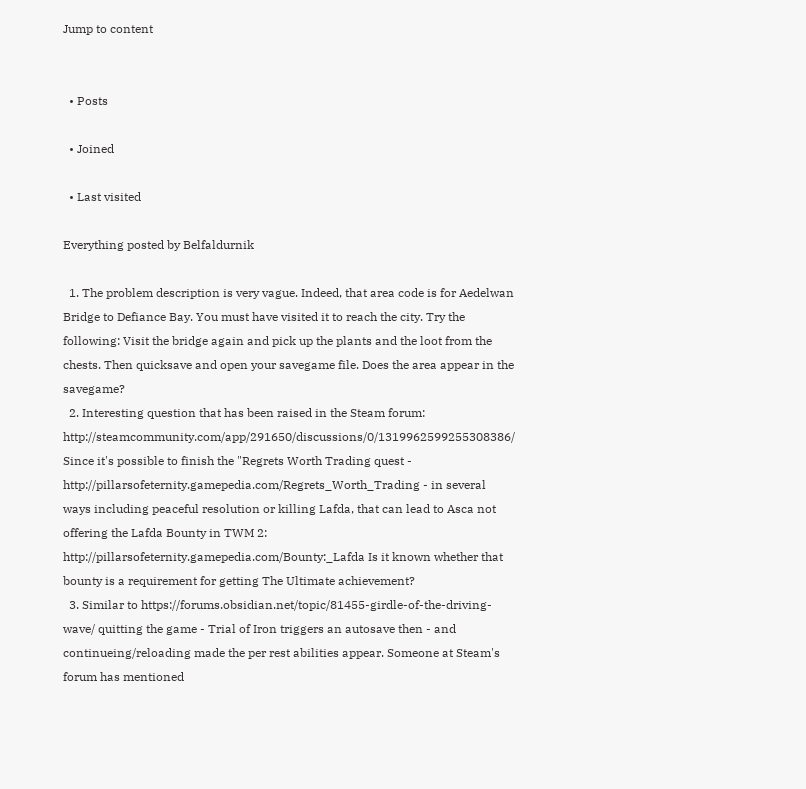Jump to content


  • Posts

  • Joined

  • Last visited

Everything posted by Belfaldurnik

  1. The problem description is very vague. Indeed, that area code is for Aedelwan Bridge to Defiance Bay. You must have visited it to reach the city. Try the following: Visit the bridge again and pick up the plants and the loot from the chests. Then quicksave and open your savegame file. Does the area appear in the savegame?
  2. Interesting question that has been raised in the Steam forum: http://steamcommunity.com/app/291650/discussions/0/1319962599255308386/ Since it's possible to finish the "Regrets Worth Trading quest - http://pillarsofeternity.gamepedia.com/Regrets_Worth_Trading - in several ways including peaceful resolution or killing Lafda, that can lead to Asca not offering the Lafda Bounty in TWM 2: http://pillarsofeternity.gamepedia.com/Bounty:_Lafda Is it known whether that bounty is a requirement for getting The Ultimate achievement?
  3. Similar to https://forums.obsidian.net/topic/81455-girdle-of-the-driving-wave/ quitting the game - Trial of Iron triggers an autosave then - and continueing/reloading made the per rest abilities appear. Someone at Steam's forum has mentioned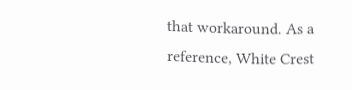that workaround. As a reference, White Crest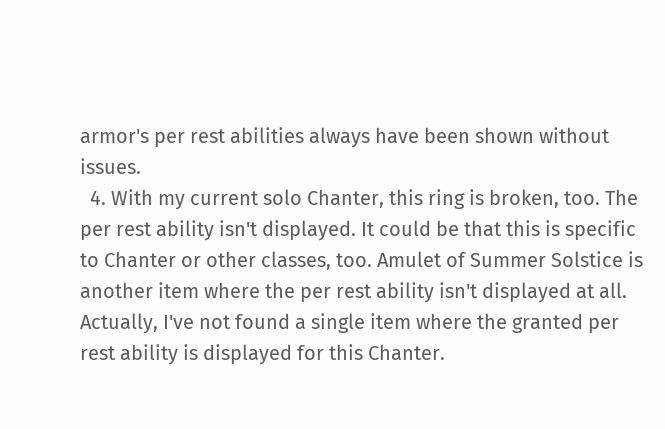armor's per rest abilities always have been shown without issues.
  4. With my current solo Chanter, this ring is broken, too. The per rest ability isn't displayed. It could be that this is specific to Chanter or other classes, too. Amulet of Summer Solstice is another item where the per rest ability isn't displayed at all. Actually, I've not found a single item where the granted per rest ability is displayed for this Chanter.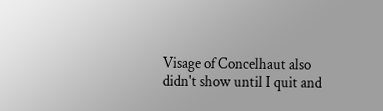Visage of Concelhaut also didn't show until I quit and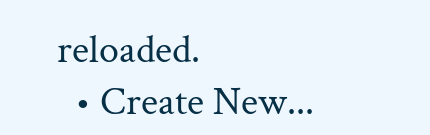reloaded.
  • Create New...